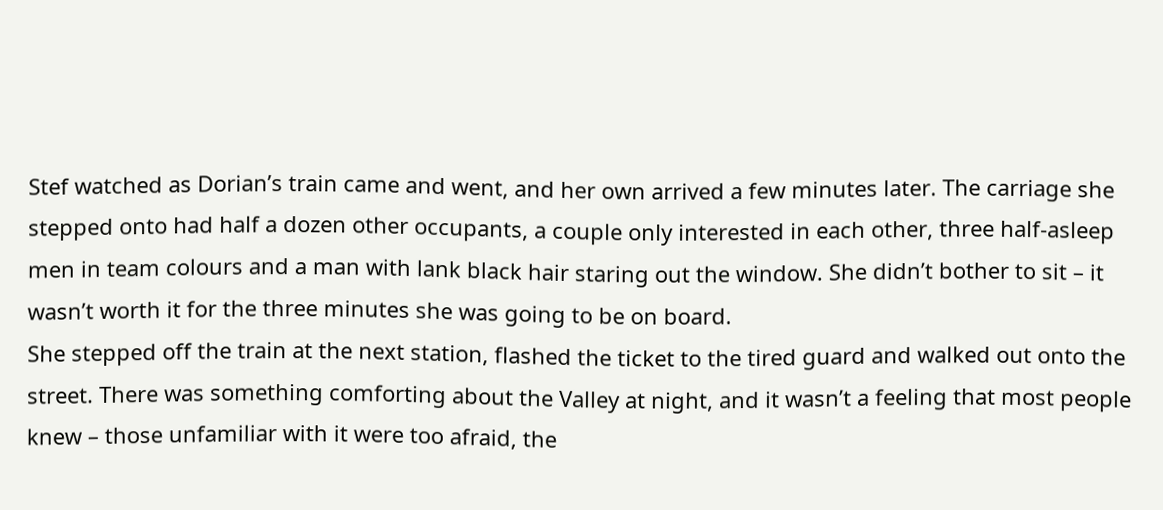Stef watched as Dorian’s train came and went, and her own arrived a few minutes later. The carriage she stepped onto had half a dozen other occupants, a couple only interested in each other, three half-asleep men in team colours and a man with lank black hair staring out the window. She didn’t bother to sit – it wasn’t worth it for the three minutes she was going to be on board.
She stepped off the train at the next station, flashed the ticket to the tired guard and walked out onto the street. There was something comforting about the Valley at night, and it wasn’t a feeling that most people knew – those unfamiliar with it were too afraid, the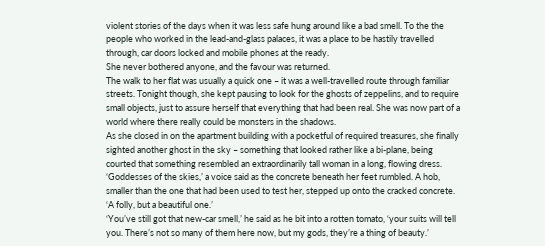violent stories of the days when it was less safe hung around like a bad smell. To the the people who worked in the lead-and-glass palaces, it was a place to be hastily travelled through, car doors locked and mobile phones at the ready.
She never bothered anyone, and the favour was returned.
The walk to her flat was usually a quick one – it was a well-travelled route through familiar streets. Tonight though, she kept pausing to look for the ghosts of zeppelins, and to require small objects, just to assure herself that everything that had been real. She was now part of a world where there really could be monsters in the shadows.
As she closed in on the apartment building with a pocketful of required treasures, she finally sighted another ghost in the sky – something that looked rather like a bi-plane, being courted that something resembled an extraordinarily tall woman in a long, flowing dress.
‘Goddesses of the skies,’ a voice said as the concrete beneath her feet rumbled. A hob, smaller than the one that had been used to test her, stepped up onto the cracked concrete. ‘A folly, but a beautiful one.’
‘You’ve still got that new-car smell,’ he said as he bit into a rotten tomato, ‘your suits will tell you. There’s not so many of them here now, but my gods, they’re a thing of beauty.’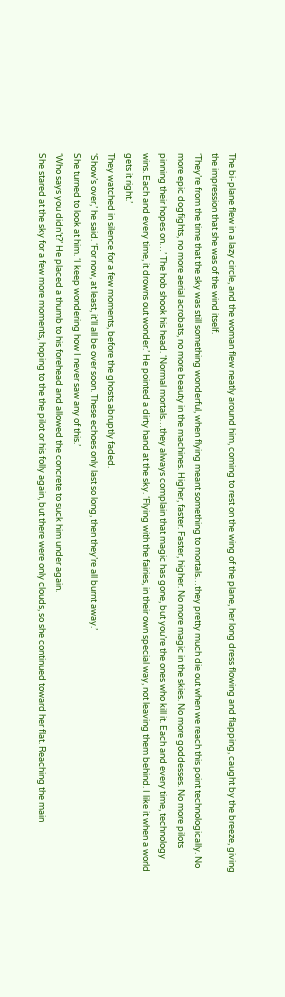The bi-plane flew in a lazy circle, and the woman flew neatly around him, coming to rest on the wing of the plane, her long dress flowing and flapping, caught by the breeze, giving the impression that she was of the wind itself.
‘They’re from the time that the sky was still something wonderful, when flying meant something to mortals…they pretty much die out when we reach this point technologically. No more epic dogfights, no more aerial acrobats, no more beauty in the machines. Higher, faster. Faster, higher. No more magic in the skies. No more goddesses. No more pilots pinning their hopes on…’ The hob shook his head. ‘Normal mortals…they always complain that magic has gone, but you’re the ones who kill it. Each and every time, technology wins. Each and every time, it drowns out wonder.’ He pointed a dirty hand at the sky. ‘Flying with the fairies, in their own special way, not leaving them behind. I like it when a world gets it right.’
They watched in silence for a few moments, before the ghosts abruptly faded.
‘Show’s over,’ he said. ‘For now, at least, it’ll all be over soon. These echoes only last so long, then they’re all burnt away.’
She turned to look at him. ‘I keep wondering how I never saw any of this.’
‘Who says you didn’t?’ He placed a thumb to his forehead and allowed the concrete to suck him under again.
She stared at the sky for a few more moments, hoping to the the pilot or his folly again, but there were only clouds, so she continued toward her flat. Reaching the main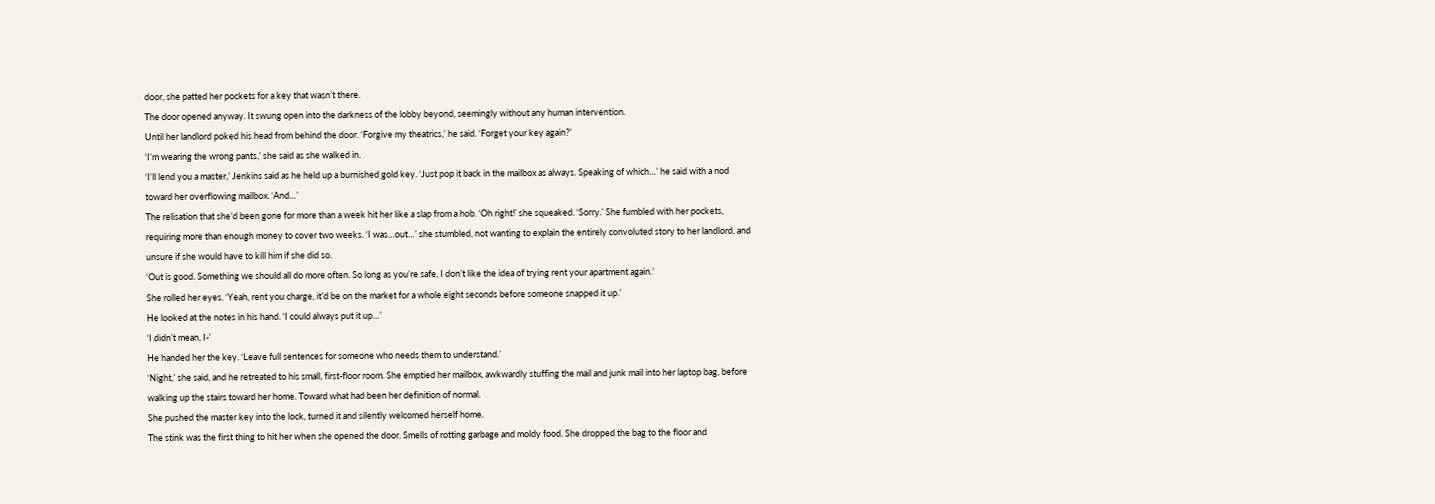door, she patted her pockets for a key that wasn’t there.
The door opened anyway. It swung open into the darkness of the lobby beyond, seemingly without any human intervention.
Until her landlord poked his head from behind the door. ‘Forgive my theatrics,’ he said. ‘Forget your key again?’
‘I’m wearing the wrong pants,’ she said as she walked in.
‘I’ll lend you a master,’ Jenkins said as he held up a burnished gold key. ‘Just pop it back in the mailbox as always. Speaking of which…’ he said with a nod toward her overflowing mailbox. ‘And…’
The relisation that she’d been gone for more than a week hit her like a slap from a hob. ‘Oh right!’ she squeaked. ‘Sorry.’ She fumbled with her pockets, requiring more than enough money to cover two weeks. ‘I was…out…’ she stumbled, not wanting to explain the entirely convoluted story to her landlord, and unsure if she would have to kill him if she did so.
‘Out is good. Something we should all do more often. So long as you’re safe, I don’t like the idea of trying rent your apartment again.’
She rolled her eyes. ‘Yeah, rent you charge, it’d be on the market for a whole eight seconds before someone snapped it up.’
He looked at the notes in his hand. ‘I could always put it up…’
‘I didn’t mean, I-’
He handed her the key. ‘Leave full sentences for someone who needs them to understand.’
‘Night,’ she said, and he retreated to his small, first-floor room. She emptied her mailbox, awkwardly stuffing the mail and junk mail into her laptop bag, before walking up the stairs toward her home. Toward what had been her definition of normal.
She pushed the master key into the lock, turned it and silently welcomed herself home.
The stink was the first thing to hit her when she opened the door. Smells of rotting garbage and moldy food. She dropped the bag to the floor and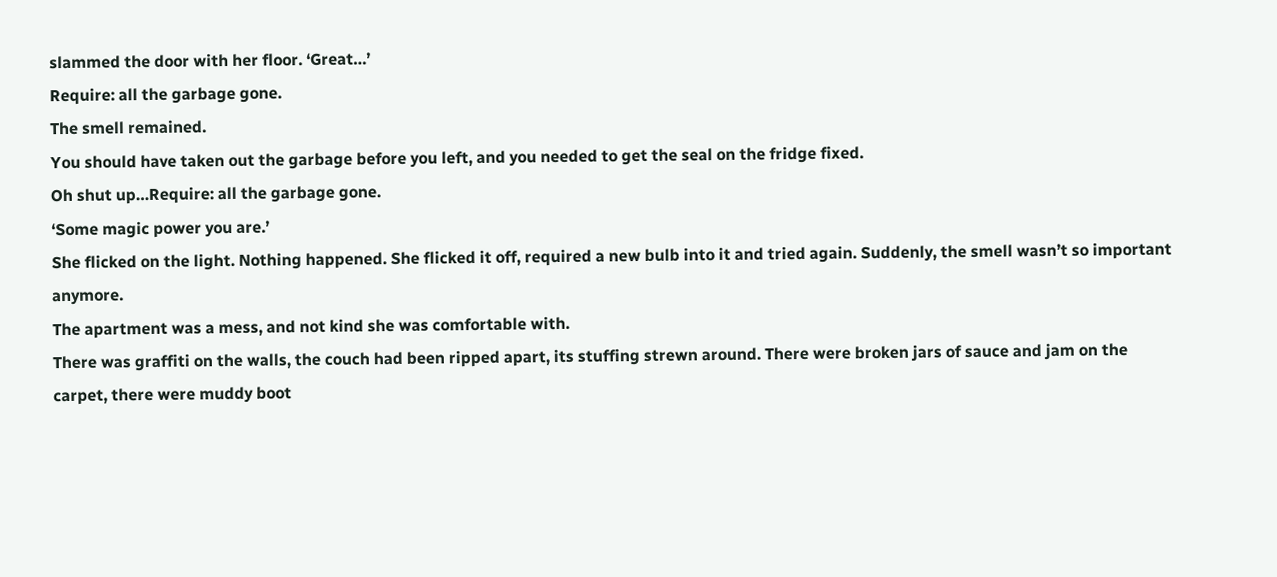slammed the door with her floor. ‘Great…’
Require: all the garbage gone.
The smell remained.
You should have taken out the garbage before you left, and you needed to get the seal on the fridge fixed.
Oh shut up…Require: all the garbage gone.
‘Some magic power you are.’
She flicked on the light. Nothing happened. She flicked it off, required a new bulb into it and tried again. Suddenly, the smell wasn’t so important anymore.
The apartment was a mess, and not kind she was comfortable with.
There was graffiti on the walls, the couch had been ripped apart, its stuffing strewn around. There were broken jars of sauce and jam on the carpet, there were muddy boot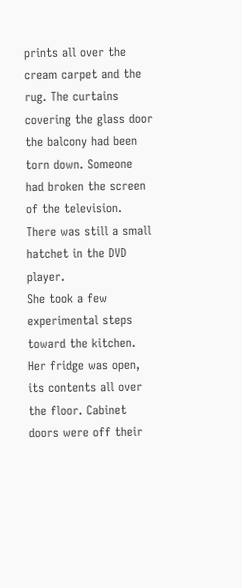prints all over the cream carpet and the rug. The curtains covering the glass door the balcony had been torn down. Someone had broken the screen of the television. There was still a small hatchet in the DVD player.
She took a few experimental steps toward the kitchen. Her fridge was open, its contents all over the floor. Cabinet doors were off their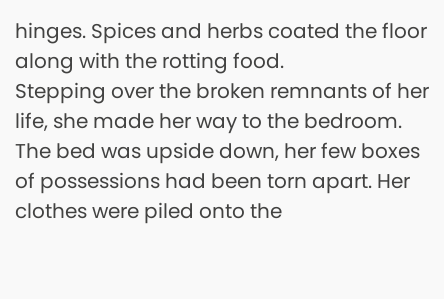hinges. Spices and herbs coated the floor along with the rotting food.
Stepping over the broken remnants of her life, she made her way to the bedroom. The bed was upside down, her few boxes of possessions had been torn apart. Her clothes were piled onto the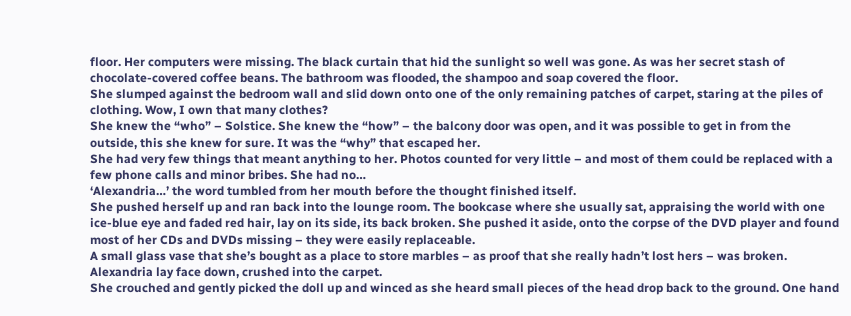floor. Her computers were missing. The black curtain that hid the sunlight so well was gone. As was her secret stash of chocolate-covered coffee beans. The bathroom was flooded, the shampoo and soap covered the floor.
She slumped against the bedroom wall and slid down onto one of the only remaining patches of carpet, staring at the piles of clothing. Wow, I own that many clothes?
She knew the “who” – Solstice. She knew the “how” – the balcony door was open, and it was possible to get in from the outside, this she knew for sure. It was the “why” that escaped her.
She had very few things that meant anything to her. Photos counted for very little – and most of them could be replaced with a few phone calls and minor bribes. She had no…
‘Alexandria…’ the word tumbled from her mouth before the thought finished itself.
She pushed herself up and ran back into the lounge room. The bookcase where she usually sat, appraising the world with one ice-blue eye and faded red hair, lay on its side, its back broken. She pushed it aside, onto the corpse of the DVD player and found most of her CDs and DVDs missing – they were easily replaceable.
A small glass vase that she’s bought as a place to store marbles – as proof that she really hadn’t lost hers – was broken.
Alexandria lay face down, crushed into the carpet.
She crouched and gently picked the doll up and winced as she heard small pieces of the head drop back to the ground. One hand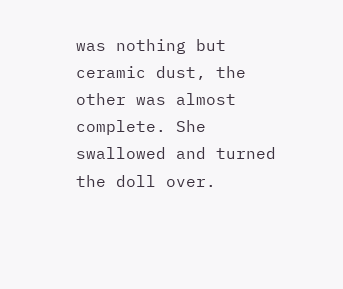was nothing but ceramic dust, the other was almost complete. She swallowed and turned the doll over.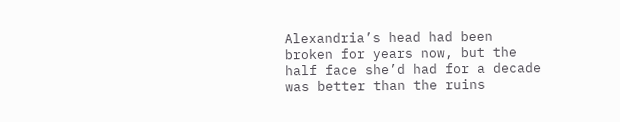Alexandria’s head had been broken for years now, but the half face she’d had for a decade was better than the ruins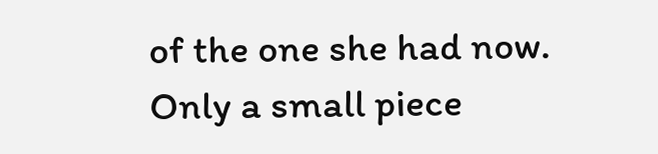of the one she had now. Only a small piece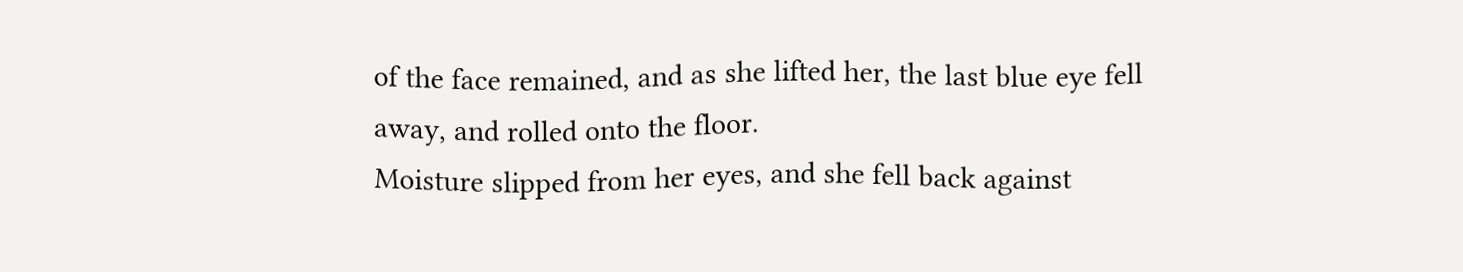of the face remained, and as she lifted her, the last blue eye fell away, and rolled onto the floor.
Moisture slipped from her eyes, and she fell back against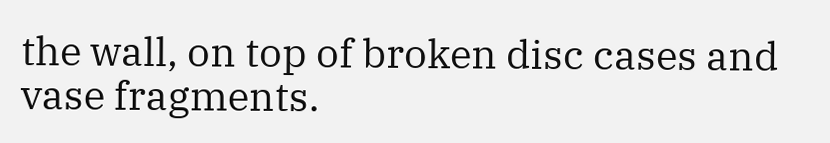the wall, on top of broken disc cases and vase fragments.